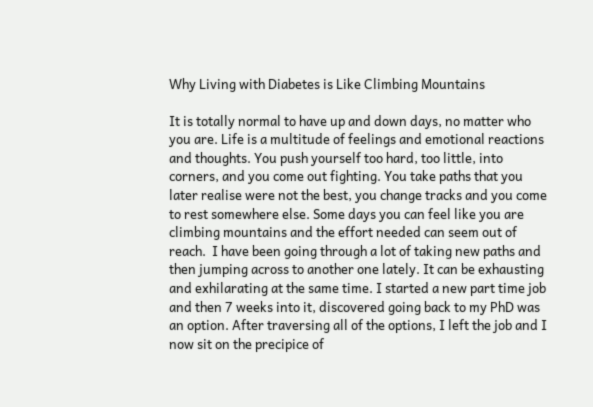Why Living with Diabetes is Like Climbing Mountains

It is totally normal to have up and down days, no matter who you are. Life is a multitude of feelings and emotional reactions and thoughts. You push yourself too hard, too little, into corners, and you come out fighting. You take paths that you later realise were not the best, you change tracks and you come to rest somewhere else. Some days you can feel like you are climbing mountains and the effort needed can seem out of reach.  I have been going through a lot of taking new paths and then jumping across to another one lately. It can be exhausting and exhilarating at the same time. I started a new part time job and then 7 weeks into it, discovered going back to my PhD was an option. After traversing all of the options, I left the job and I now sit on the precipice of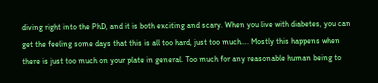diving right into the PhD, and it is both exciting and scary. When you live with diabetes, you can get the feeling some days that this is all too hard, just too much…. Mostly this happens when there is just too much on your plate in general. Too much for any reasonable human being to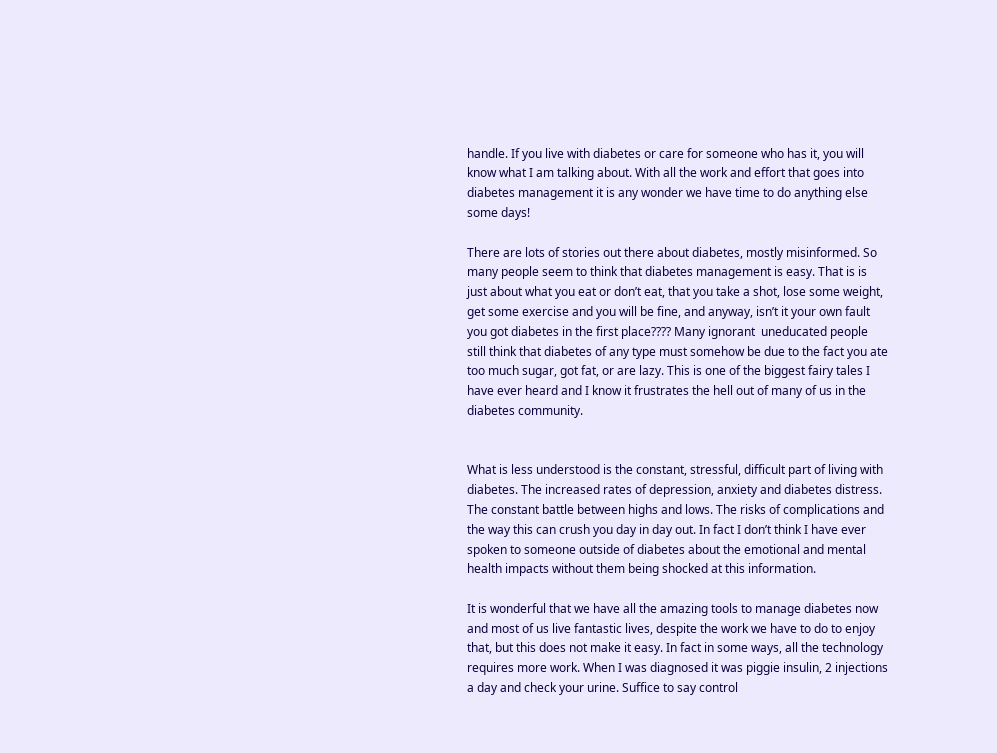handle. If you live with diabetes or care for someone who has it, you will know what I am talking about. With all the work and effort that goes into diabetes management it is any wonder we have time to do anything else some days!

There are lots of stories out there about diabetes, mostly misinformed. So many people seem to think that diabetes management is easy. That is is just about what you eat or don’t eat, that you take a shot, lose some weight, get some exercise and you will be fine, and anyway, isn’t it your own fault you got diabetes in the first place???? Many ignorant  uneducated people still think that diabetes of any type must somehow be due to the fact you ate too much sugar, got fat, or are lazy. This is one of the biggest fairy tales I have ever heard and I know it frustrates the hell out of many of us in the diabetes community.


What is less understood is the constant, stressful, difficult part of living with diabetes. The increased rates of depression, anxiety and diabetes distress. The constant battle between highs and lows. The risks of complications and the way this can crush you day in day out. In fact I don’t think I have ever spoken to someone outside of diabetes about the emotional and mental health impacts without them being shocked at this information.

It is wonderful that we have all the amazing tools to manage diabetes now and most of us live fantastic lives, despite the work we have to do to enjoy that, but this does not make it easy. In fact in some ways, all the technology requires more work. When I was diagnosed it was piggie insulin, 2 injections a day and check your urine. Suffice to say control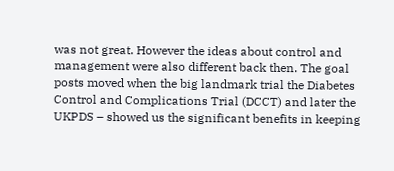was not great. However the ideas about control and management were also different back then. The goal posts moved when the big landmark trial the Diabetes Control and Complications Trial (DCCT) and later the UKPDS – showed us the significant benefits in keeping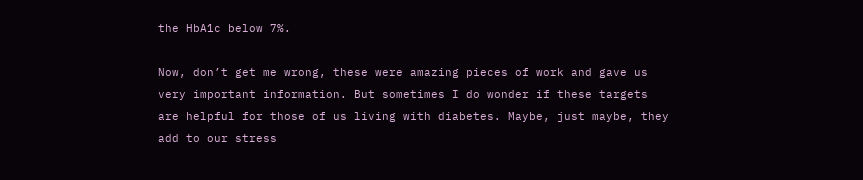the HbA1c below 7%.

Now, don’t get me wrong, these were amazing pieces of work and gave us very important information. But sometimes I do wonder if these targets are helpful for those of us living with diabetes. Maybe, just maybe, they add to our stress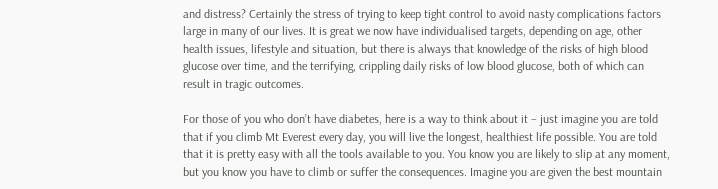and distress? Certainly the stress of trying to keep tight control to avoid nasty complications factors large in many of our lives. It is great we now have individualised targets, depending on age, other health issues, lifestyle and situation, but there is always that knowledge of the risks of high blood glucose over time, and the terrifying, crippling daily risks of low blood glucose, both of which can result in tragic outcomes.

For those of you who don’t have diabetes, here is a way to think about it – just imagine you are told that if you climb Mt Everest every day, you will live the longest, healthiest life possible. You are told that it is pretty easy with all the tools available to you. You know you are likely to slip at any moment, but you know you have to climb or suffer the consequences. Imagine you are given the best mountain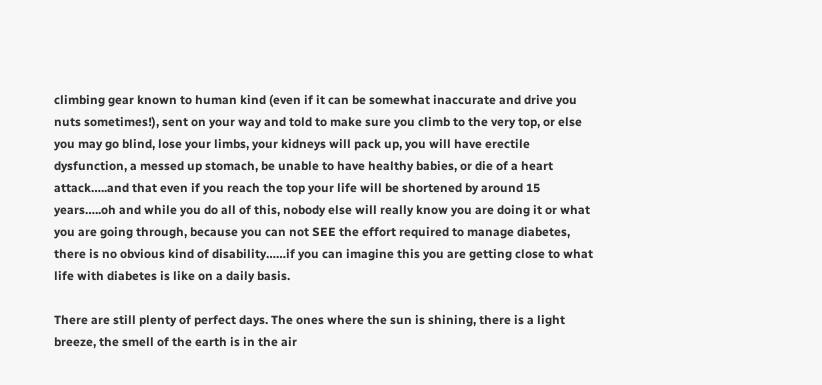climbing gear known to human kind (even if it can be somewhat inaccurate and drive you nuts sometimes!), sent on your way and told to make sure you climb to the very top, or else you may go blind, lose your limbs, your kidneys will pack up, you will have erectile dysfunction, a messed up stomach, be unable to have healthy babies, or die of a heart attack…..and that even if you reach the top your life will be shortened by around 15 years…..oh and while you do all of this, nobody else will really know you are doing it or what you are going through, because you can not SEE the effort required to manage diabetes, there is no obvious kind of disability……if you can imagine this you are getting close to what life with diabetes is like on a daily basis.

There are still plenty of perfect days. The ones where the sun is shining, there is a light breeze, the smell of the earth is in the air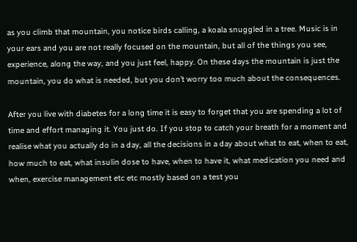as you climb that mountain, you notice birds calling, a koala snuggled in a tree. Music is in your ears and you are not really focused on the mountain, but all of the things you see, experience, along the way, and you just feel, happy. On these days the mountain is just the mountain, you do what is needed, but you don’t worry too much about the consequences.

After you live with diabetes for a long time it is easy to forget that you are spending a lot of time and effort managing it. You just do. If you stop to catch your breath for a moment and realise what you actually do in a day, all the decisions in a day about what to eat, when to eat, how much to eat, what insulin dose to have, when to have it, what medication you need and when, exercise management etc etc mostly based on a test you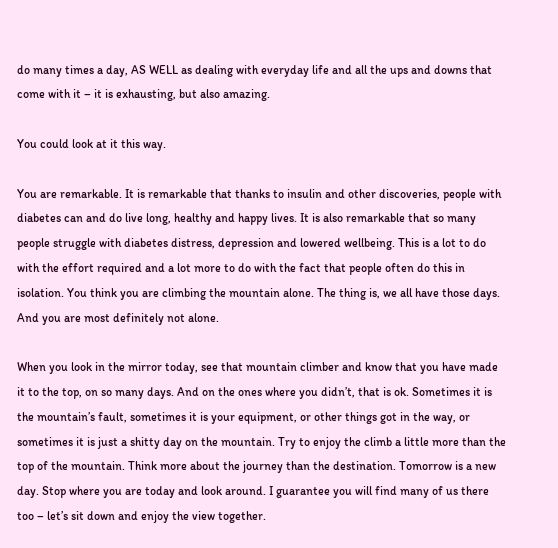do many times a day, AS WELL as dealing with everyday life and all the ups and downs that come with it – it is exhausting, but also amazing.

You could look at it this way.

You are remarkable. It is remarkable that thanks to insulin and other discoveries, people with diabetes can and do live long, healthy and happy lives. It is also remarkable that so many people struggle with diabetes distress, depression and lowered wellbeing. This is a lot to do with the effort required and a lot more to do with the fact that people often do this in isolation. You think you are climbing the mountain alone. The thing is, we all have those days. And you are most definitely not alone.

When you look in the mirror today, see that mountain climber and know that you have made it to the top, on so many days. And on the ones where you didn’t, that is ok. Sometimes it is the mountain’s fault, sometimes it is your equipment, or other things got in the way, or sometimes it is just a shitty day on the mountain. Try to enjoy the climb a little more than the top of the mountain. Think more about the journey than the destination. Tomorrow is a new day. Stop where you are today and look around. I guarantee you will find many of us there too – let’s sit down and enjoy the view together.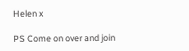Helen x

PS Come on over and join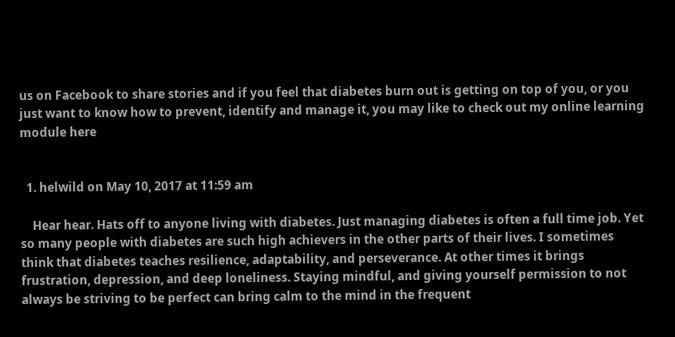us on Facebook to share stories and if you feel that diabetes burn out is getting on top of you, or you just want to know how to prevent, identify and manage it, you may like to check out my online learning module here


  1. helwild on May 10, 2017 at 11:59 am

    Hear hear. Hats off to anyone living with diabetes. Just managing diabetes is often a full time job. Yet so many people with diabetes are such high achievers in the other parts of their lives. I sometimes think that diabetes teaches resilience, adaptability, and perseverance. At other times it brings frustration, depression, and deep loneliness. Staying mindful, and giving yourself permission to not always be striving to be perfect can bring calm to the mind in the frequent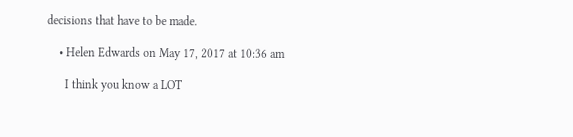decisions that have to be made.

    • Helen Edwards on May 17, 2017 at 10:36 am

      I think you know a LOT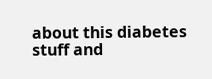about this diabetes stuff and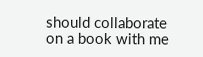should collaborate on a book with me